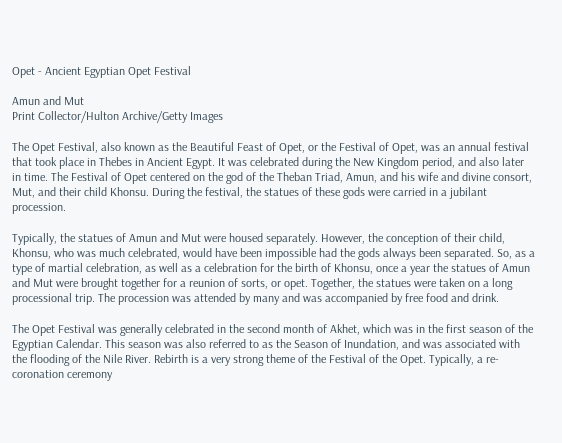Opet - Ancient Egyptian Opet Festival

Amun and Mut
Print Collector/Hulton Archive/Getty Images

The Opet Festival, also known as the Beautiful Feast of Opet, or the Festival of Opet, was an annual festival that took place in Thebes in Ancient Egypt. It was celebrated during the New Kingdom period, and also later in time. The Festival of Opet centered on the god of the Theban Triad, Amun, and his wife and divine consort, Mut, and their child Khonsu. During the festival, the statues of these gods were carried in a jubilant procession.

Typically, the statues of Amun and Mut were housed separately. However, the conception of their child, Khonsu, who was much celebrated, would have been impossible had the gods always been separated. So, as a type of martial celebration, as well as a celebration for the birth of Khonsu, once a year the statues of Amun and Mut were brought together for a reunion of sorts, or opet. Together, the statues were taken on a long processional trip. The procession was attended by many and was accompanied by free food and drink.

The Opet Festival was generally celebrated in the second month of Akhet, which was in the first season of the Egyptian Calendar. This season was also referred to as the Season of Inundation, and was associated with the flooding of the Nile River. Rebirth is a very strong theme of the Festival of the Opet. Typically, a re-coronation ceremony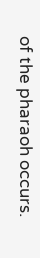of the pharaoh occurs.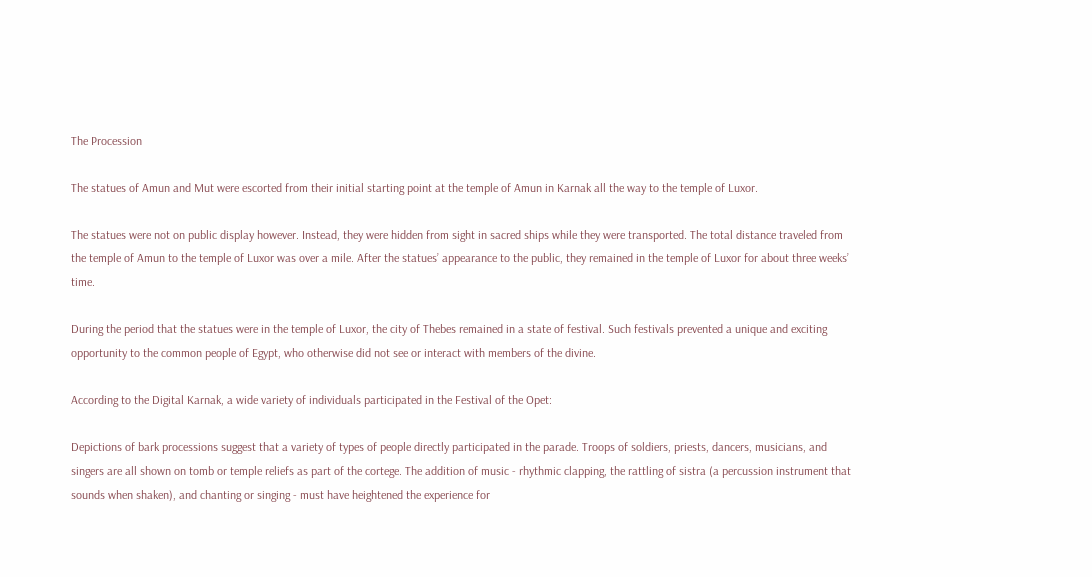The Procession

The statues of Amun and Mut were escorted from their initial starting point at the temple of Amun in Karnak all the way to the temple of Luxor.

The statues were not on public display however. Instead, they were hidden from sight in sacred ships while they were transported. The total distance traveled from the temple of Amun to the temple of Luxor was over a mile. After the statues’ appearance to the public, they remained in the temple of Luxor for about three weeks’ time.

During the period that the statues were in the temple of Luxor, the city of Thebes remained in a state of festival. Such festivals prevented a unique and exciting opportunity to the common people of Egypt, who otherwise did not see or interact with members of the divine.

According to the Digital Karnak, a wide variety of individuals participated in the Festival of the Opet:

Depictions of bark processions suggest that a variety of types of people directly participated in the parade. Troops of soldiers, priests, dancers, musicians, and singers are all shown on tomb or temple reliefs as part of the cortege. The addition of music - rhythmic clapping, the rattling of sistra (a percussion instrument that sounds when shaken), and chanting or singing - must have heightened the experience for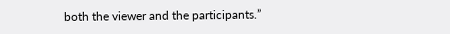both the viewer and the participants.”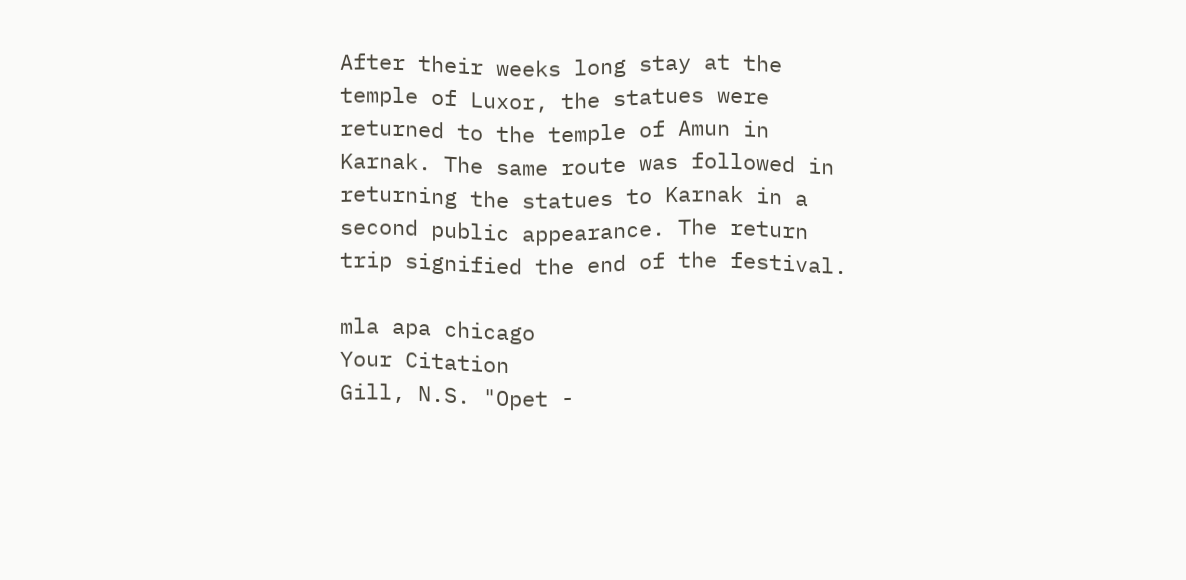After their weeks long stay at the temple of Luxor, the statues were returned to the temple of Amun in Karnak. The same route was followed in returning the statues to Karnak in a second public appearance. The return trip signified the end of the festival.

mla apa chicago
Your Citation
Gill, N.S. "Opet -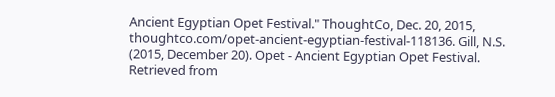Ancient Egyptian Opet Festival." ThoughtCo, Dec. 20, 2015, thoughtco.com/opet-ancient-egyptian-festival-118136. Gill, N.S. (2015, December 20). Opet - Ancient Egyptian Opet Festival. Retrieved from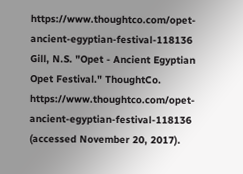https://www.thoughtco.com/opet-ancient-egyptian-festival-118136 Gill, N.S. "Opet - Ancient Egyptian Opet Festival." ThoughtCo. https://www.thoughtco.com/opet-ancient-egyptian-festival-118136 (accessed November 20, 2017).